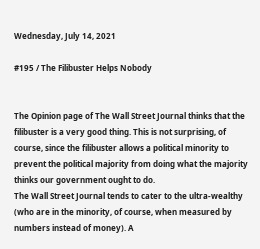Wednesday, July 14, 2021

#195 / The Filibuster Helps Nobody


The Opinion page of The Wall Street Journal thinks that the filibuster is a very good thing. This is not surprising, of course, since the filibuster allows a political minority to prevent the political majority from doing what the majority thinks our government ought to do.
The Wall Street Journal tends to cater to the ultra-wealthy (who are in the minority, of course, when measured by numbers instead of money). A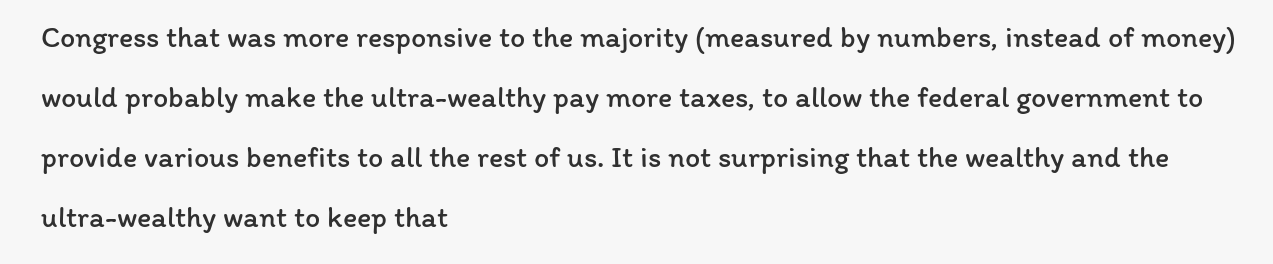Congress that was more responsive to the majority (measured by numbers, instead of money) would probably make the ultra-wealthy pay more taxes, to allow the federal government to provide various benefits to all the rest of us. It is not surprising that the wealthy and the ultra-wealthy want to keep that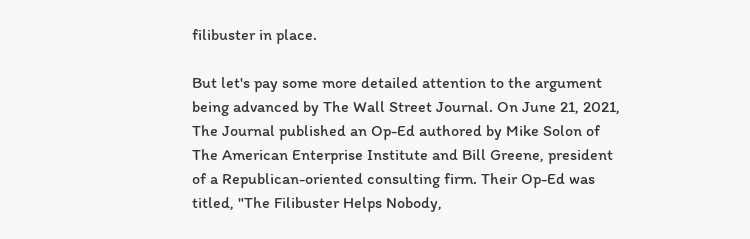filibuster in place.

But let's pay some more detailed attention to the argument being advanced by The Wall Street Journal. On June 21, 2021, The Journal published an Op-Ed authored by Mike Solon of The American Enterprise Institute and Bill Greene, president of a Republican-oriented consulting firm. Their Op-Ed was titled, "The Filibuster Helps Nobody,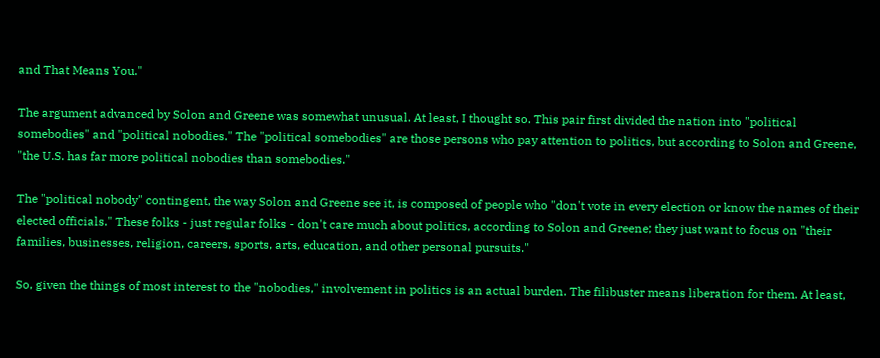and That Means You."

The argument advanced by Solon and Greene was somewhat unusual. At least, I thought so. This pair first divided the nation into "political somebodies" and "political nobodies." The "political somebodies" are those persons who pay attention to politics, but according to Solon and Greene, "the U.S. has far more political nobodies than somebodies."

The "political nobody" contingent, the way Solon and Greene see it, is composed of people who "don't vote in every election or know the names of their elected officials." These folks - just regular folks - don't care much about politics, according to Solon and Greene; they just want to focus on "their families, businesses, religion, careers, sports, arts, education, and other personal pursuits."

So, given the things of most interest to the "nobodies," involvement in politics is an actual burden. The filibuster means liberation for them. At least,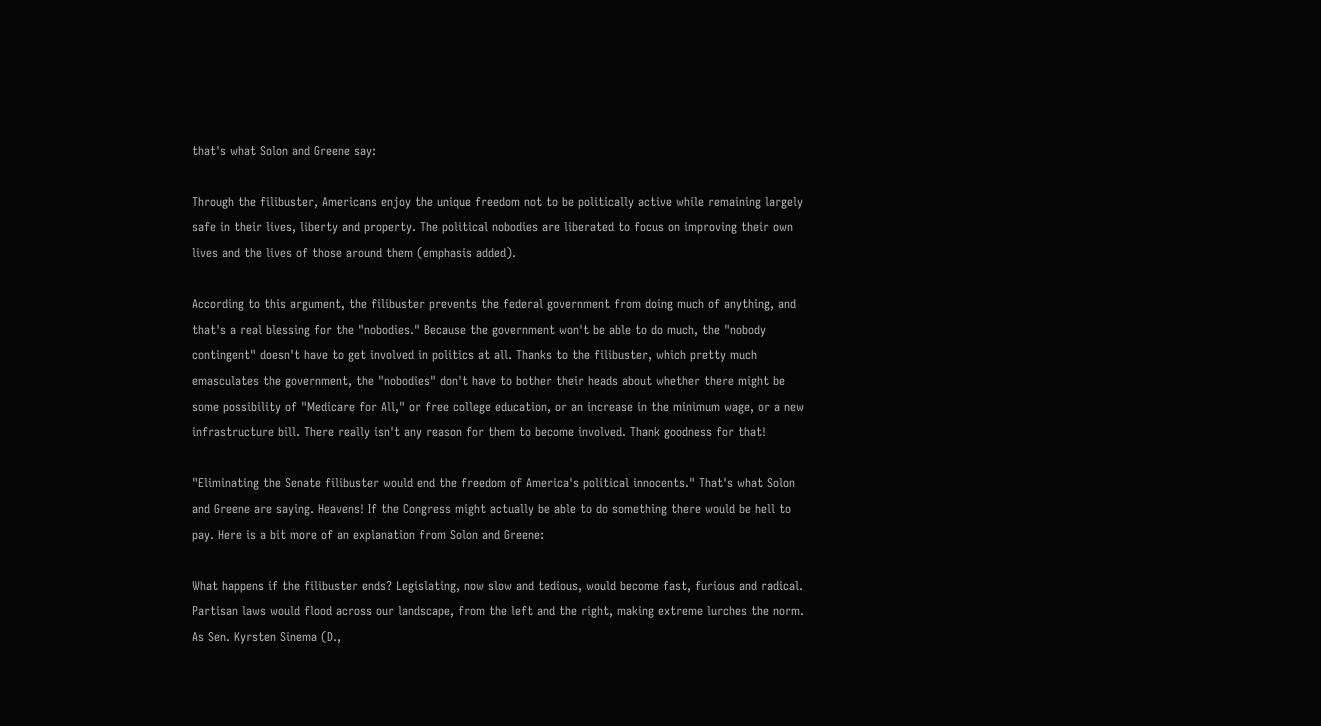that's what Solon and Greene say:

Through the filibuster, Americans enjoy the unique freedom not to be politically active while remaining largely safe in their lives, liberty and property. The political nobodies are liberated to focus on improving their own lives and the lives of those around them (emphasis added).

According to this argument, the filibuster prevents the federal government from doing much of anything, and that's a real blessing for the "nobodies." Because the government won't be able to do much, the "nobody contingent" doesn't have to get involved in politics at all. Thanks to the filibuster, which pretty much emasculates the government, the "nobodies" don't have to bother their heads about whether there might be some possibility of "Medicare for All," or free college education, or an increase in the minimum wage, or a new infrastructure bill. There really isn't any reason for them to become involved. Thank goodness for that!

"Eliminating the Senate filibuster would end the freedom of America's political innocents." That's what Solon and Greene are saying. Heavens! If the Congress might actually be able to do something there would be hell to pay. Here is a bit more of an explanation from Solon and Greene:

What happens if the filibuster ends? Legislating, now slow and tedious, would become fast, furious and radical. Partisan laws would flood across our landscape, from the left and the right, making extreme lurches the norm. As Sen. Kyrsten Sinema (D.,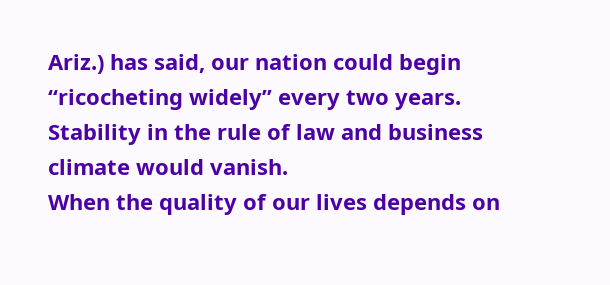Ariz.) has said, our nation could begin “ricocheting widely” every two years. Stability in the rule of law and business climate would vanish.
When the quality of our lives depends on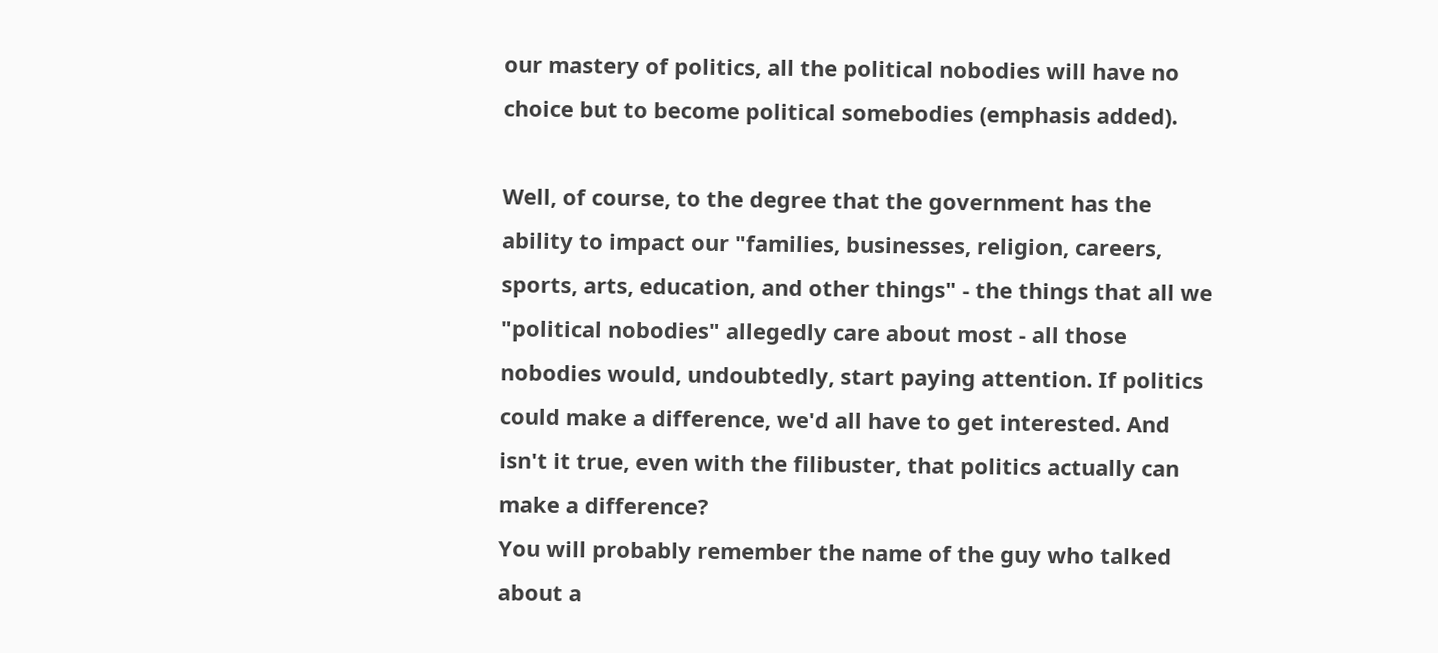our mastery of politics, all the political nobodies will have no choice but to become political somebodies (emphasis added).

Well, of course, to the degree that the government has the ability to impact our "families, businesses, religion, careers, sports, arts, education, and other things" - the things that all we "political nobodies" allegedly care about most - all those nobodies would, undoubtedly, start paying attention. If politics could make a difference, we'd all have to get interested. And isn't it true, even with the filibuster, that politics actually can make a difference?
You will probably remember the name of the guy who talked about a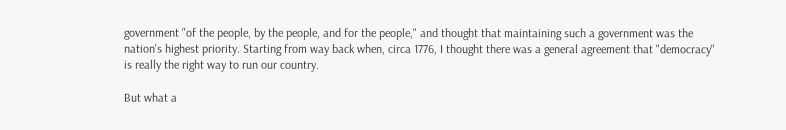government "of the people, by the people, and for the people," and thought that maintaining such a government was the nation's highest priority. Starting from way back when, circa 1776, I thought there was a general agreement that "democracy" is really the right way to run our country.

But what a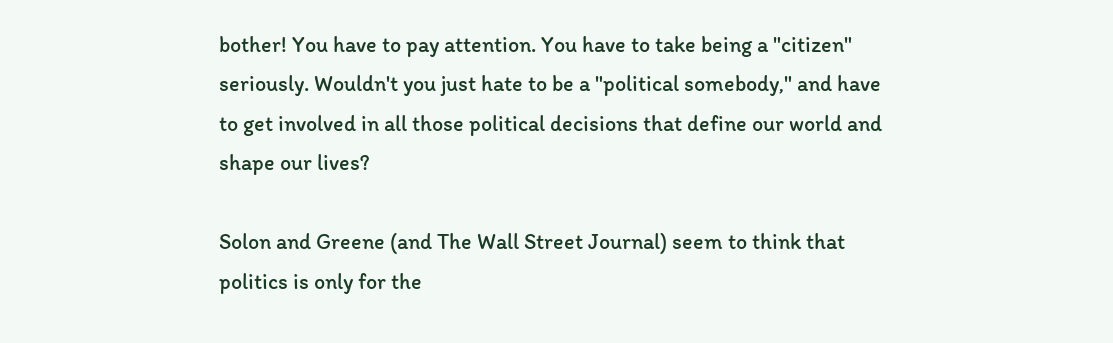bother! You have to pay attention. You have to take being a "citizen" seriously. Wouldn't you just hate to be a "political somebody," and have to get involved in all those political decisions that define our world and shape our lives?

Solon and Greene (and The Wall Street Journal) seem to think that politics is only for the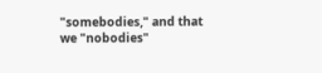"somebodies," and that we "nobodies"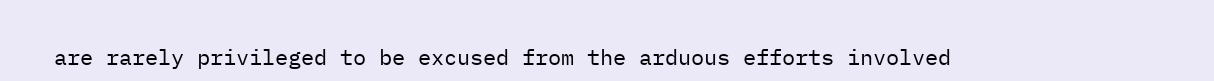are rarely privileged to be excused from the arduous efforts involved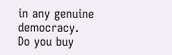in any genuine democracy.
Do you buy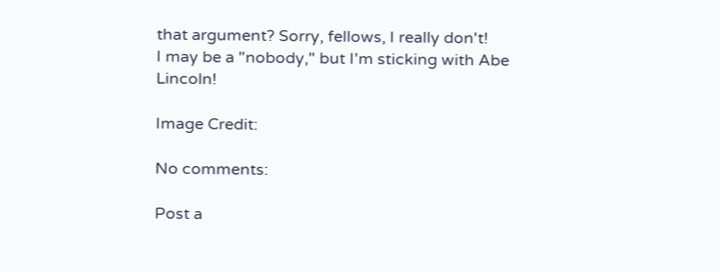that argument? Sorry, fellows, I really don't!
I may be a "nobody," but I'm sticking with Abe Lincoln!

Image Credit:

No comments:

Post a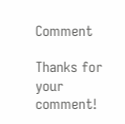Comment

Thanks for your comment!